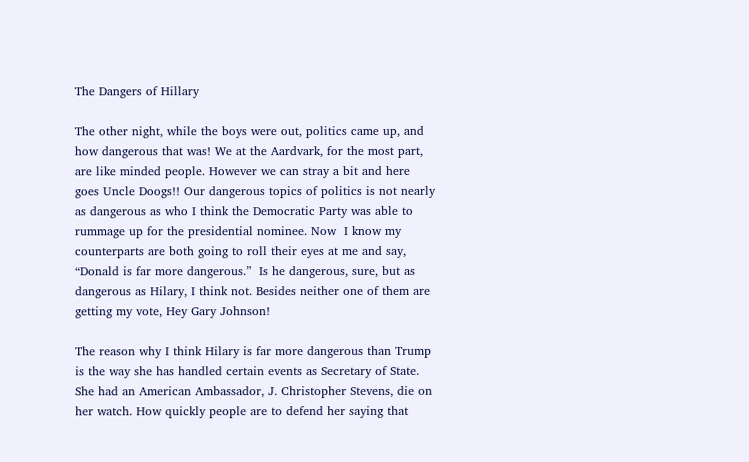The Dangers of Hillary

The other night, while the boys were out, politics came up, and how dangerous that was! We at the Aardvark, for the most part, are like minded people. However we can stray a bit and here goes Uncle Doogs!! Our dangerous topics of politics is not nearly as dangerous as who I think the Democratic Party was able to rummage up for the presidential nominee. Now  I know my counterparts are both going to roll their eyes at me and say, “Donald is far more dangerous.”  Is he dangerous, sure, but as dangerous as Hilary, I think not. Besides neither one of them are getting my vote, Hey Gary Johnson!

The reason why I think Hilary is far more dangerous than Trump is the way she has handled certain events as Secretary of State. She had an American Ambassador, J. Christopher Stevens, die on her watch. How quickly people are to defend her saying that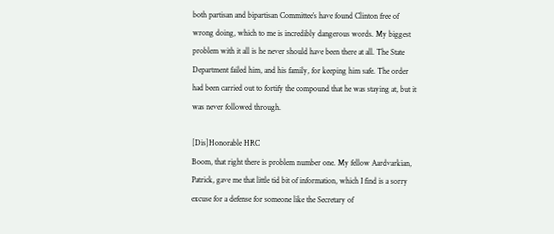both partisan and bipartisan Committee’s have found Clinton free of wrong doing, which to me is incredibly dangerous words. My biggest problem with it all is he never should have been there at all. The State Department failed him, and his family, for keeping him safe. The order had been carried out to fortify the compound that he was staying at, but it was never followed through.

[Dis]Honorable HRC
Boom, that right there is problem number one. My fellow Aardvarkian, Patrick, gave me that little tid bit of information, which I find is a sorry excuse for a defense for someone like the Secretary of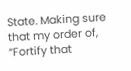State. Making sure that my order of, “Fortify that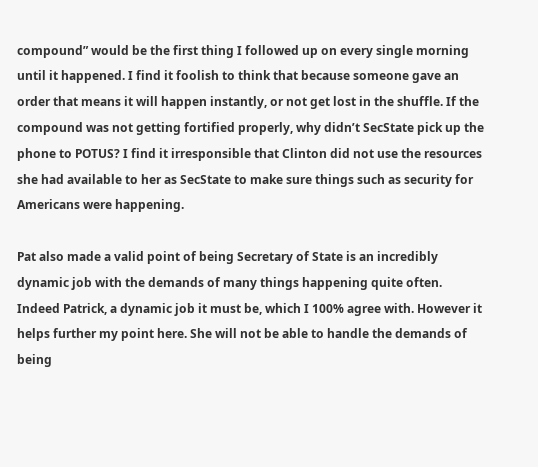compound” would be the first thing I followed up on every single morning until it happened. I find it foolish to think that because someone gave an order that means it will happen instantly, or not get lost in the shuffle. If the compound was not getting fortified properly, why didn’t SecState pick up the phone to POTUS? I find it irresponsible that Clinton did not use the resources she had available to her as SecState to make sure things such as security for Americans were happening.

Pat also made a valid point of being Secretary of State is an incredibly dynamic job with the demands of many things happening quite often. Indeed Patrick, a dynamic job it must be, which I 100% agree with. However it helps further my point here. She will not be able to handle the demands of being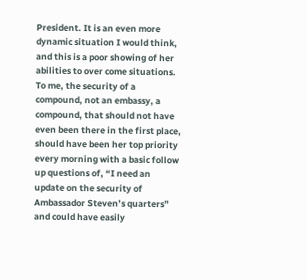President. It is an even more dynamic situation I would think, and this is a poor showing of her abilities to over come situations. To me, the security of a compound, not an embassy, a compound, that should not have even been there in the first place, should have been her top priority every morning with a basic follow up questions of, “I need an update on the security of Ambassador Steven’s quarters” and could have easily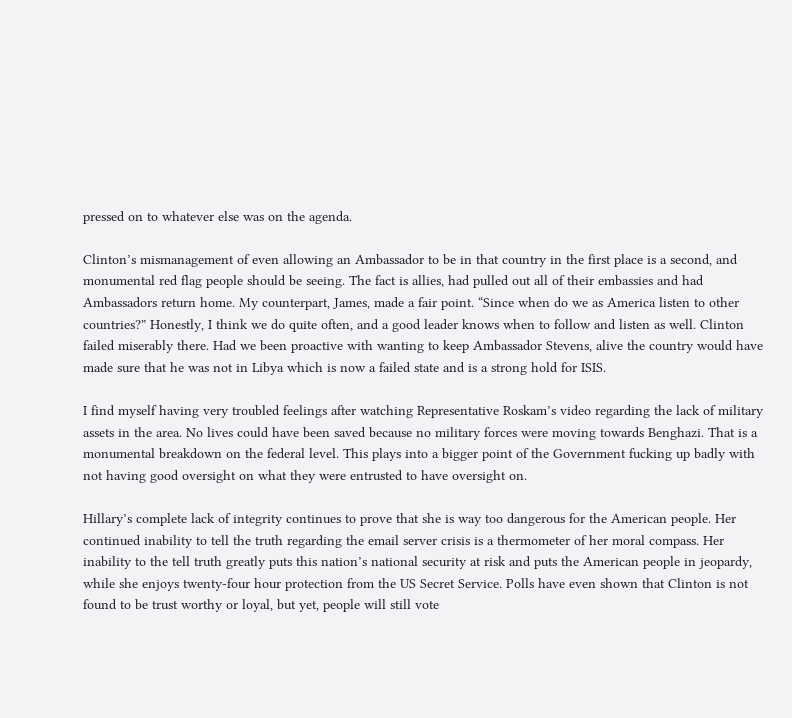pressed on to whatever else was on the agenda.

Clinton’s mismanagement of even allowing an Ambassador to be in that country in the first place is a second, and monumental red flag people should be seeing. The fact is allies, had pulled out all of their embassies and had Ambassadors return home. My counterpart, James, made a fair point. “Since when do we as America listen to other countries?” Honestly, I think we do quite often, and a good leader knows when to follow and listen as well. Clinton failed miserably there. Had we been proactive with wanting to keep Ambassador Stevens, alive the country would have made sure that he was not in Libya which is now a failed state and is a strong hold for ISIS.

I find myself having very troubled feelings after watching Representative Roskam’s video regarding the lack of military assets in the area. No lives could have been saved because no military forces were moving towards Benghazi. That is a monumental breakdown on the federal level. This plays into a bigger point of the Government fucking up badly with not having good oversight on what they were entrusted to have oversight on.

Hillary’s complete lack of integrity continues to prove that she is way too dangerous for the American people. Her continued inability to tell the truth regarding the email server crisis is a thermometer of her moral compass. Her inability to the tell truth greatly puts this nation’s national security at risk and puts the American people in jeopardy, while she enjoys twenty-four hour protection from the US Secret Service. Polls have even shown that Clinton is not found to be trust worthy or loyal, but yet, people will still vote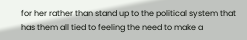for her rather than stand up to the political system that has them all tied to feeling the need to make a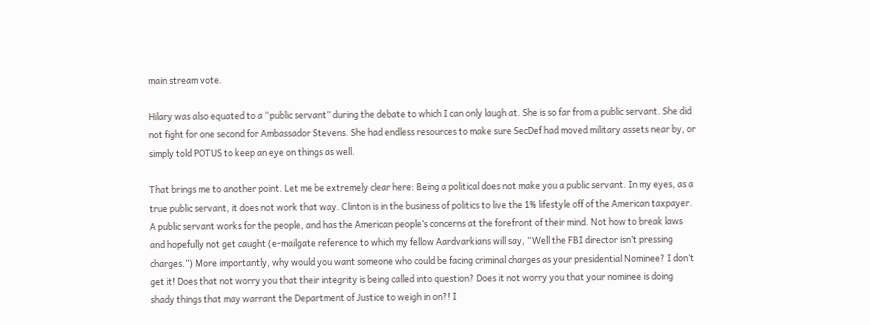main stream vote.

Hilary was also equated to a “public servant” during the debate to which I can only laugh at. She is so far from a public servant. She did not fight for one second for Ambassador Stevens. She had endless resources to make sure SecDef had moved military assets near by, or simply told POTUS to keep an eye on things as well.

That brings me to another point. Let me be extremely clear here: Being a political does not make you a public servant. In my eyes, as a true public servant, it does not work that way. Clinton is in the business of politics to live the 1% lifestyle off of the American taxpayer. A public servant works for the people, and has the American people’s concerns at the forefront of their mind. Not how to break laws and hopefully not get caught (e-mailgate reference to which my fellow Aardvarkians will say, “Well the FBI director isn’t pressing charges.”) More importantly, why would you want someone who could be facing criminal charges as your presidential Nominee? I don’t get it! Does that not worry you that their integrity is being called into question? Does it not worry you that your nominee is doing shady things that may warrant the Department of Justice to weigh in on?! I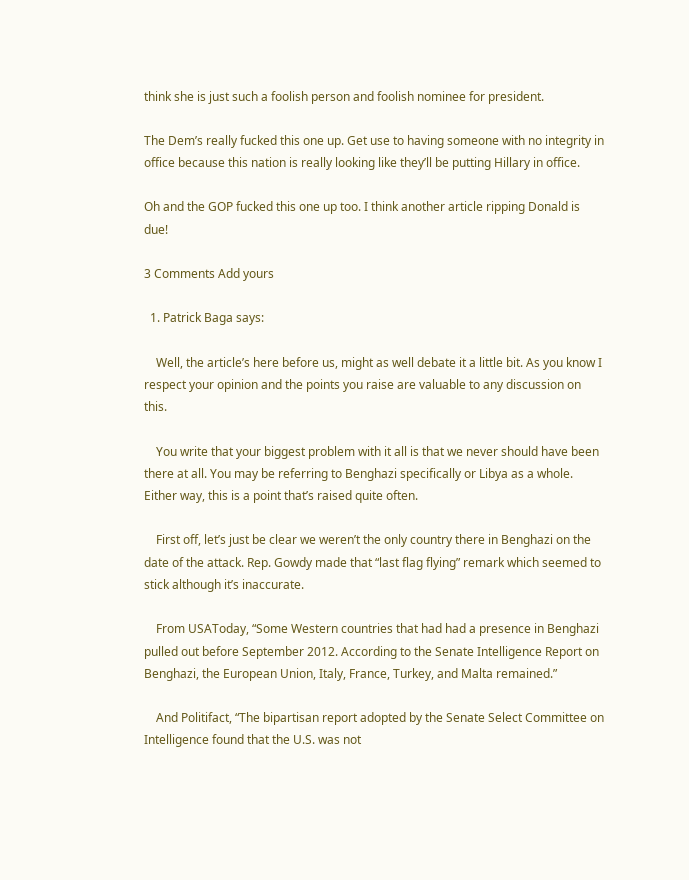think she is just such a foolish person and foolish nominee for president.

The Dem’s really fucked this one up. Get use to having someone with no integrity in office because this nation is really looking like they’ll be putting Hillary in office.

Oh and the GOP fucked this one up too. I think another article ripping Donald is due!

3 Comments Add yours

  1. Patrick Baga says:

    Well, the article’s here before us, might as well debate it a little bit. As you know I respect your opinion and the points you raise are valuable to any discussion on this.

    You write that your biggest problem with it all is that we never should have been there at all. You may be referring to Benghazi specifically or Libya as a whole. Either way, this is a point that’s raised quite often.

    First off, let’s just be clear we weren’t the only country there in Benghazi on the date of the attack. Rep. Gowdy made that “last flag flying” remark which seemed to stick although it’s inaccurate.

    From USAToday, “Some Western countries that had had a presence in Benghazi pulled out before September 2012. According to the Senate Intelligence Report on Benghazi, the European Union, Italy, France, Turkey, and Malta remained.”

    And Politifact, “The bipartisan report adopted by the Senate Select Committee on Intelligence found that the U.S. was not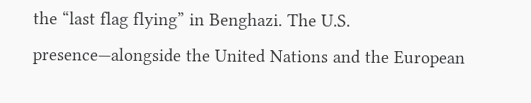the “last flag flying” in Benghazi. The U.S. presence—alongside the United Nations and the European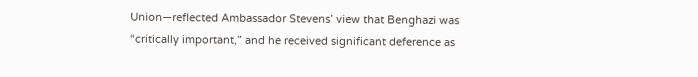Union—reflected Ambassador Stevens’ view that Benghazi was “critically important,” and he received significant deference as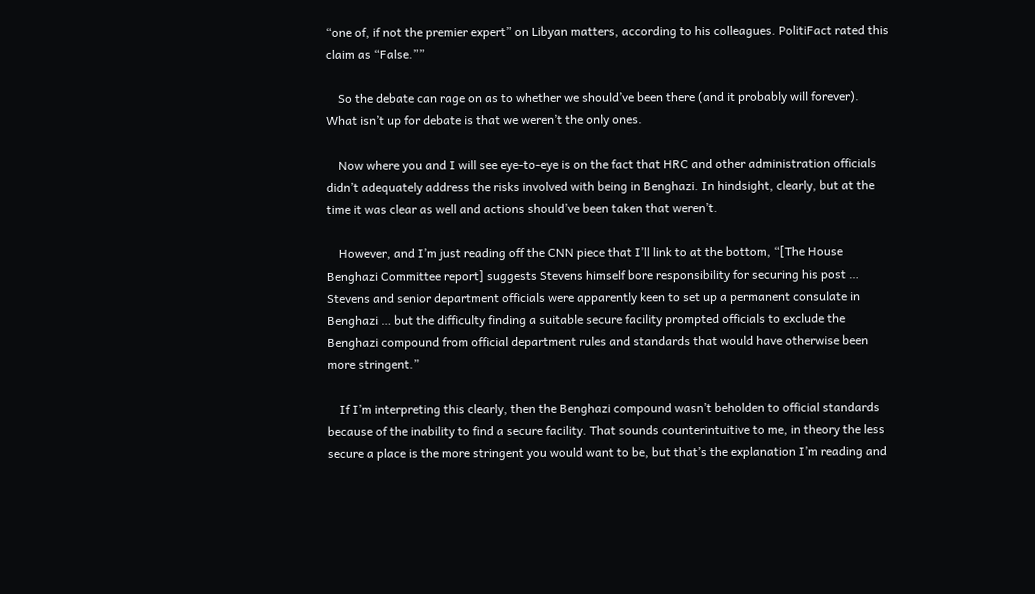“one of, if not the premier expert” on Libyan matters, according to his colleagues. PolitiFact rated this claim as “False.””

    So the debate can rage on as to whether we should’ve been there (and it probably will forever). What isn’t up for debate is that we weren’t the only ones.

    Now where you and I will see eye-to-eye is on the fact that HRC and other administration officials didn’t adequately address the risks involved with being in Benghazi. In hindsight, clearly, but at the time it was clear as well and actions should’ve been taken that weren’t.

    However, and I’m just reading off the CNN piece that I’ll link to at the bottom, “[The House Benghazi Committee report] suggests Stevens himself bore responsibility for securing his post … Stevens and senior department officials were apparently keen to set up a permanent consulate in Benghazi … but the difficulty finding a suitable secure facility prompted officials to exclude the Benghazi compound from official department rules and standards that would have otherwise been more stringent.”

    If I’m interpreting this clearly, then the Benghazi compound wasn’t beholden to official standards because of the inability to find a secure facility. That sounds counterintuitive to me, in theory the less secure a place is the more stringent you would want to be, but that’s the explanation I’m reading and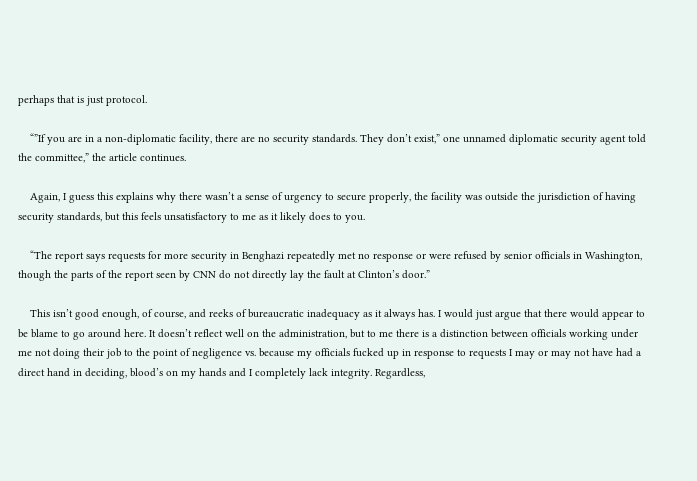perhaps that is just protocol.

    “”If you are in a non-diplomatic facility, there are no security standards. They don’t exist,” one unnamed diplomatic security agent told the committee,” the article continues.

    Again, I guess this explains why there wasn’t a sense of urgency to secure properly, the facility was outside the jurisdiction of having security standards, but this feels unsatisfactory to me as it likely does to you.

    “The report says requests for more security in Benghazi repeatedly met no response or were refused by senior officials in Washington, though the parts of the report seen by CNN do not directly lay the fault at Clinton’s door.”

    This isn’t good enough, of course, and reeks of bureaucratic inadequacy as it always has. I would just argue that there would appear to be blame to go around here. It doesn’t reflect well on the administration, but to me there is a distinction between officials working under me not doing their job to the point of negligence vs. because my officials fucked up in response to requests I may or may not have had a direct hand in deciding, blood’s on my hands and I completely lack integrity. Regardless,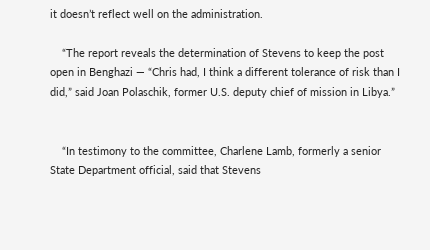it doesn’t reflect well on the administration.

    “The report reveals the determination of Stevens to keep the post open in Benghazi — “Chris had, I think a different tolerance of risk than I did,” said Joan Polaschik, former U.S. deputy chief of mission in Libya.”


    “In testimony to the committee, Charlene Lamb, formerly a senior State Department official, said that Stevens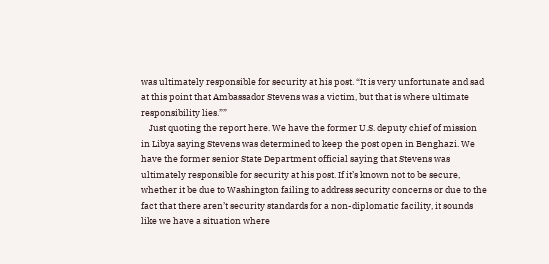was ultimately responsible for security at his post. “It is very unfortunate and sad at this point that Ambassador Stevens was a victim, but that is where ultimate responsibility lies.””
    Just quoting the report here. We have the former U.S. deputy chief of mission in Libya saying Stevens was determined to keep the post open in Benghazi. We have the former senior State Department official saying that Stevens was ultimately responsible for security at his post. If it’s known not to be secure, whether it be due to Washington failing to address security concerns or due to the fact that there aren’t security standards for a non-diplomatic facility, it sounds like we have a situation where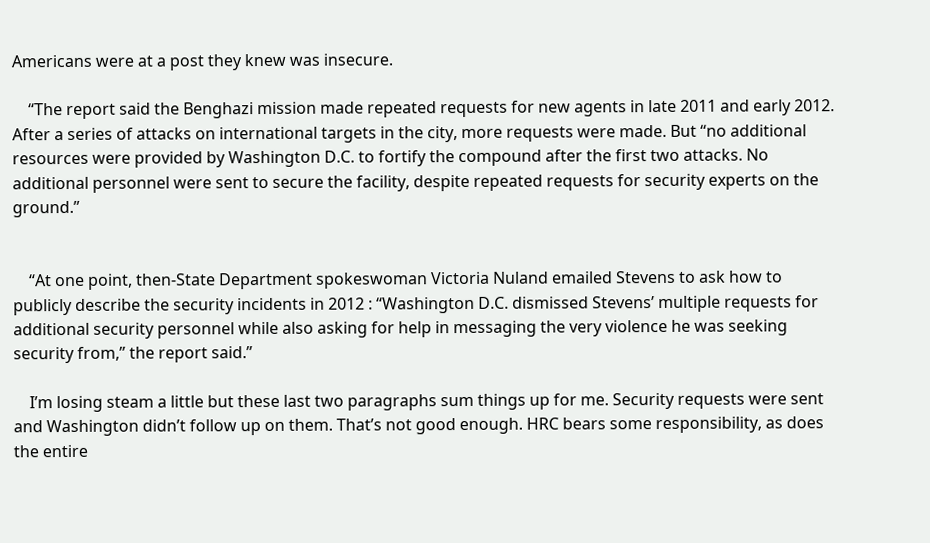Americans were at a post they knew was insecure.

    “The report said the Benghazi mission made repeated requests for new agents in late 2011 and early 2012. After a series of attacks on international targets in the city, more requests were made. But “no additional resources were provided by Washington D.C. to fortify the compound after the first two attacks. No additional personnel were sent to secure the facility, despite repeated requests for security experts on the ground.”


    “At one point, then-State Department spokeswoman Victoria Nuland emailed Stevens to ask how to publicly describe the security incidents in 2012 : “Washington D.C. dismissed Stevens’ multiple requests for additional security personnel while also asking for help in messaging the very violence he was seeking security from,” the report said.”

    I’m losing steam a little but these last two paragraphs sum things up for me. Security requests were sent and Washington didn’t follow up on them. That’s not good enough. HRC bears some responsibility, as does the entire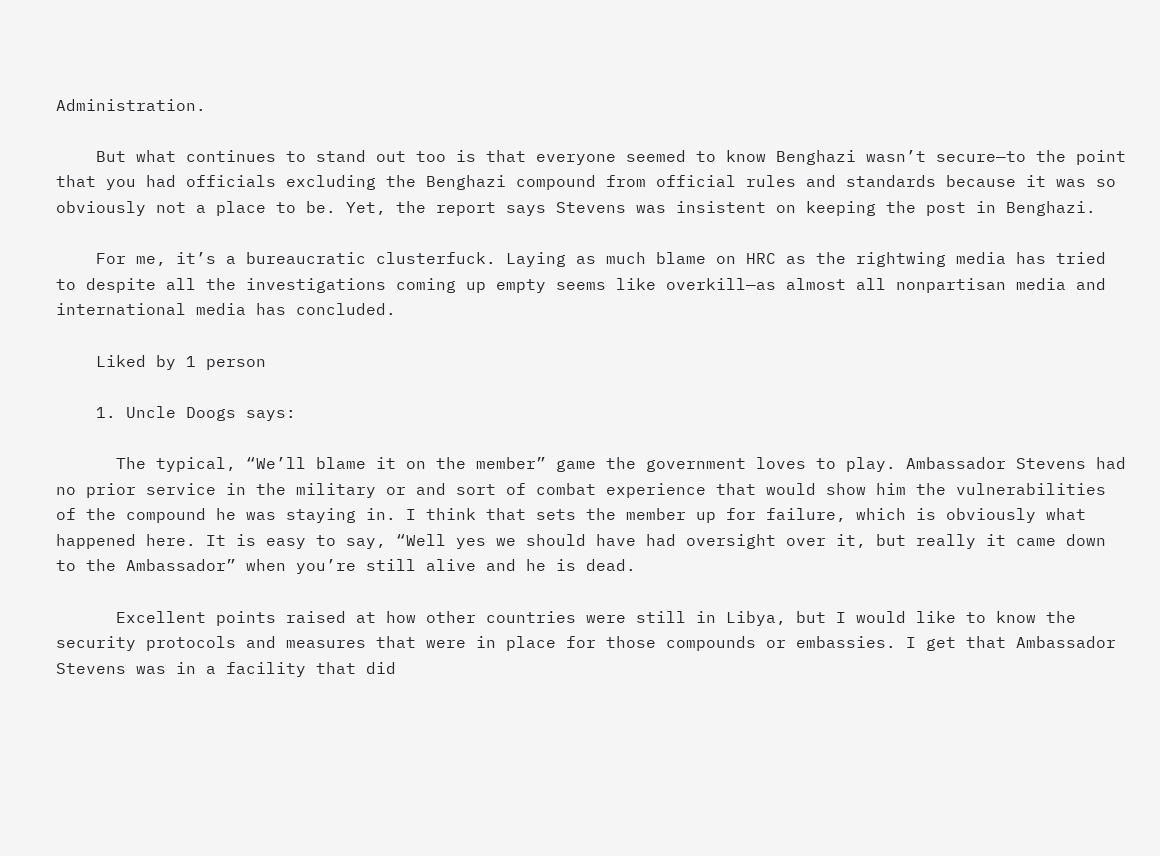Administration.

    But what continues to stand out too is that everyone seemed to know Benghazi wasn’t secure—to the point that you had officials excluding the Benghazi compound from official rules and standards because it was so obviously not a place to be. Yet, the report says Stevens was insistent on keeping the post in Benghazi.

    For me, it’s a bureaucratic clusterfuck. Laying as much blame on HRC as the rightwing media has tried to despite all the investigations coming up empty seems like overkill—as almost all nonpartisan media and international media has concluded.

    Liked by 1 person

    1. Uncle Doogs says:

      The typical, “We’ll blame it on the member” game the government loves to play. Ambassador Stevens had no prior service in the military or and sort of combat experience that would show him the vulnerabilities of the compound he was staying in. I think that sets the member up for failure, which is obviously what happened here. It is easy to say, “Well yes we should have had oversight over it, but really it came down to the Ambassador” when you’re still alive and he is dead.

      Excellent points raised at how other countries were still in Libya, but I would like to know the security protocols and measures that were in place for those compounds or embassies. I get that Ambassador Stevens was in a facility that did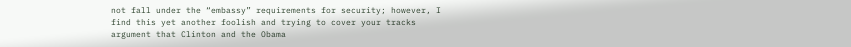not fall under the “embassy” requirements for security; however, I find this yet another foolish and trying to cover your tracks argument that Clinton and the Obama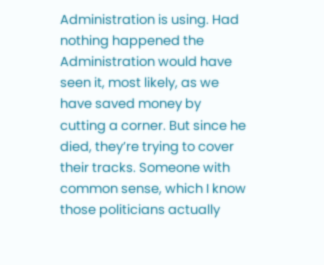Administration is using. Had nothing happened the Administration would have seen it, most likely, as we have saved money by cutting a corner. But since he died, they’re trying to cover their tracks. Someone with common sense, which I know those politicians actually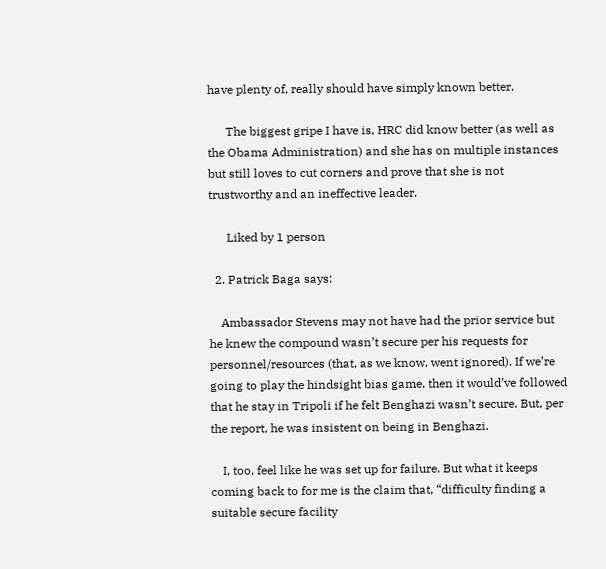have plenty of, really should have simply known better.

      The biggest gripe I have is, HRC did know better (as well as the Obama Administration) and she has on multiple instances but still loves to cut corners and prove that she is not trustworthy and an ineffective leader.

      Liked by 1 person

  2. Patrick Baga says:

    Ambassador Stevens may not have had the prior service but he knew the compound wasn’t secure per his requests for personnel/resources (that, as we know, went ignored). If we’re going to play the hindsight bias game, then it would’ve followed that he stay in Tripoli if he felt Benghazi wasn’t secure. But, per the report, he was insistent on being in Benghazi.

    I, too, feel like he was set up for failure. But what it keeps coming back to for me is the claim that, “difficulty finding a suitable secure facility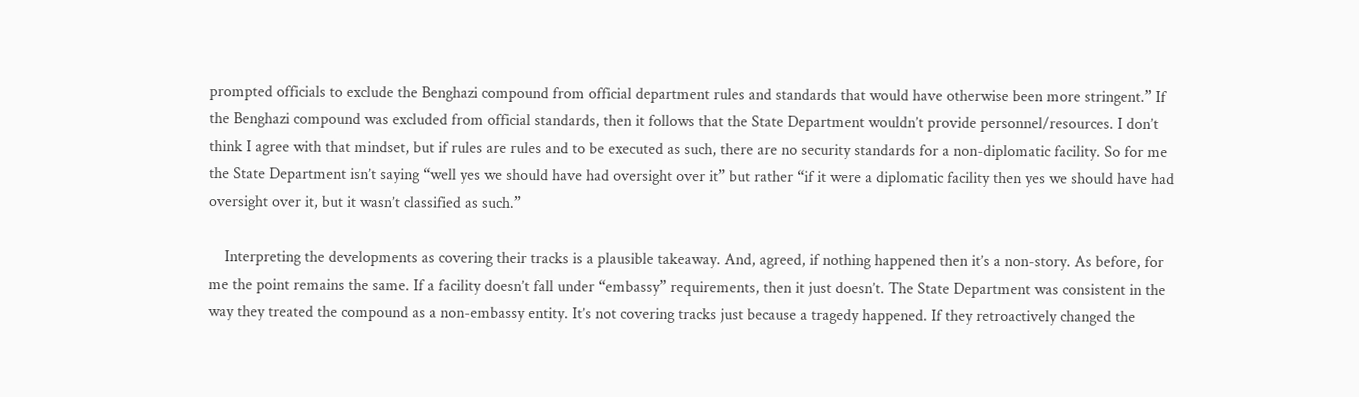prompted officials to exclude the Benghazi compound from official department rules and standards that would have otherwise been more stringent.” If the Benghazi compound was excluded from official standards, then it follows that the State Department wouldn’t provide personnel/resources. I don’t think I agree with that mindset, but if rules are rules and to be executed as such, there are no security standards for a non-diplomatic facility. So for me the State Department isn’t saying “well yes we should have had oversight over it” but rather “if it were a diplomatic facility then yes we should have had oversight over it, but it wasn’t classified as such.”

    Interpreting the developments as covering their tracks is a plausible takeaway. And, agreed, if nothing happened then it’s a non-story. As before, for me the point remains the same. If a facility doesn’t fall under “embassy” requirements, then it just doesn’t. The State Department was consistent in the way they treated the compound as a non-embassy entity. It’s not covering tracks just because a tragedy happened. If they retroactively changed the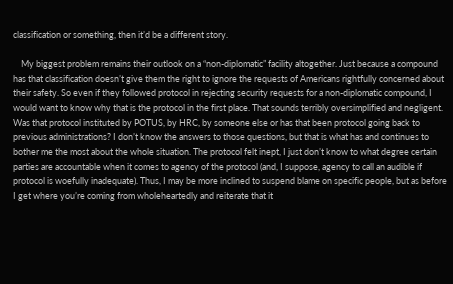classification or something, then it’d be a different story.

    My biggest problem remains their outlook on a “non-diplomatic” facility altogether. Just because a compound has that classification doesn’t give them the right to ignore the requests of Americans rightfully concerned about their safety. So even if they followed protocol in rejecting security requests for a non-diplomatic compound, I would want to know why that is the protocol in the first place. That sounds terribly oversimplified and negligent. Was that protocol instituted by POTUS, by HRC, by someone else or has that been protocol going back to previous administrations? I don’t know the answers to those questions, but that is what has and continues to bother me the most about the whole situation. The protocol felt inept, I just don’t know to what degree certain parties are accountable when it comes to agency of the protocol (and, I suppose, agency to call an audible if protocol is woefully inadequate). Thus, I may be more inclined to suspend blame on specific people, but as before I get where you’re coming from wholeheartedly and reiterate that it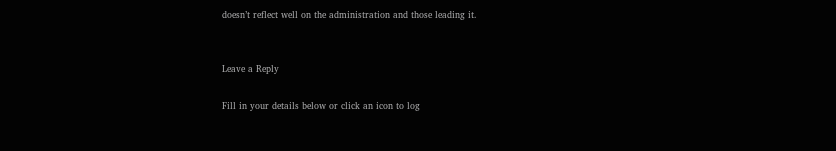doesn’t reflect well on the administration and those leading it.


Leave a Reply

Fill in your details below or click an icon to log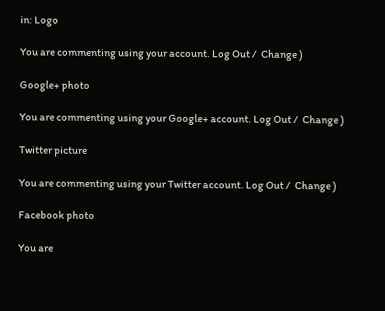in: Logo

You are commenting using your account. Log Out /  Change )

Google+ photo

You are commenting using your Google+ account. Log Out /  Change )

Twitter picture

You are commenting using your Twitter account. Log Out /  Change )

Facebook photo

You are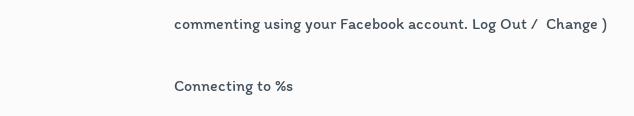commenting using your Facebook account. Log Out /  Change )


Connecting to %s